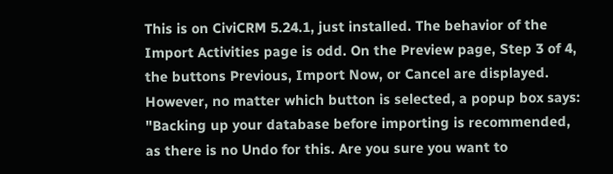This is on CiviCRM 5.24.1, just installed. The behavior of the Import Activities page is odd. On the Preview page, Step 3 of 4, the buttons Previous, Import Now, or Cancel are displayed. However, no matter which button is selected, a popup box says: "Backing up your database before importing is recommended, as there is no Undo for this. Are you sure you want to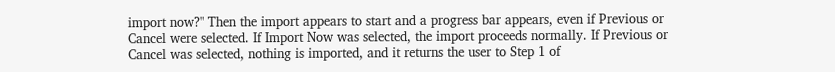import now?" Then the import appears to start and a progress bar appears, even if Previous or Cancel were selected. If Import Now was selected, the import proceeds normally. If Previous or Cancel was selected, nothing is imported, and it returns the user to Step 1 of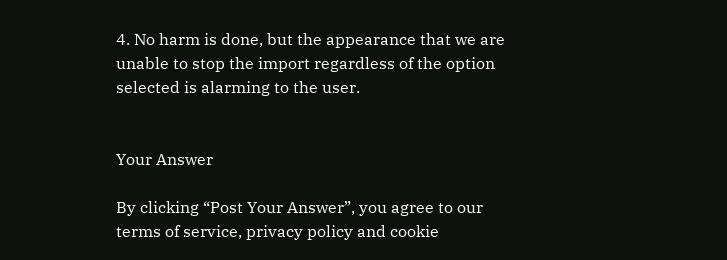4. No harm is done, but the appearance that we are unable to stop the import regardless of the option selected is alarming to the user.


Your Answer

By clicking “Post Your Answer”, you agree to our terms of service, privacy policy and cookie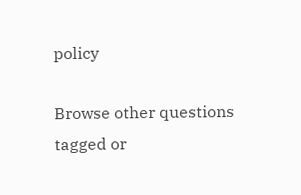policy

Browse other questions tagged or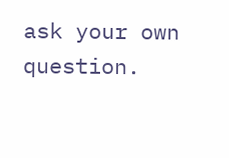ask your own question.